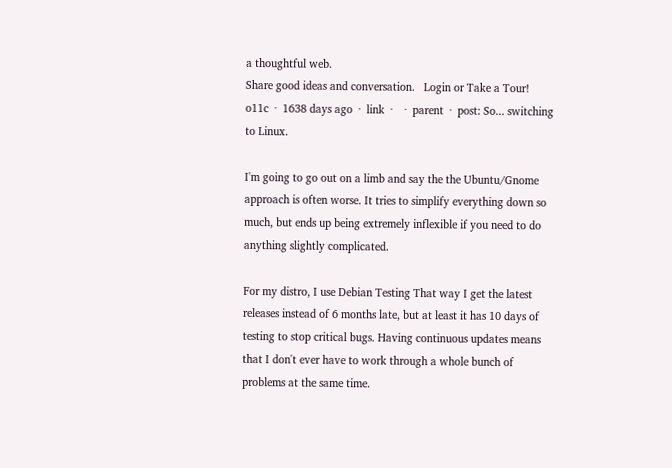a thoughtful web.
Share good ideas and conversation.   Login or Take a Tour!
o11c  ·  1638 days ago  ·  link  ·    ·  parent  ·  post: So... switching to Linux.

I'm going to go out on a limb and say the the Ubuntu/Gnome approach is often worse. It tries to simplify everything down so much, but ends up being extremely inflexible if you need to do anything slightly complicated.

For my distro, I use Debian Testing That way I get the latest releases instead of 6 months late, but at least it has 10 days of testing to stop critical bugs. Having continuous updates means that I don't ever have to work through a whole bunch of problems at the same time.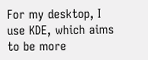For my desktop, I use KDE, which aims to be more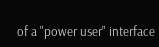of a "power user" interface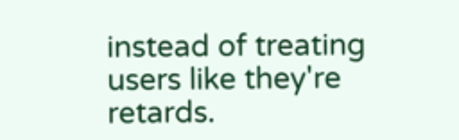instead of treating users like they're retards.